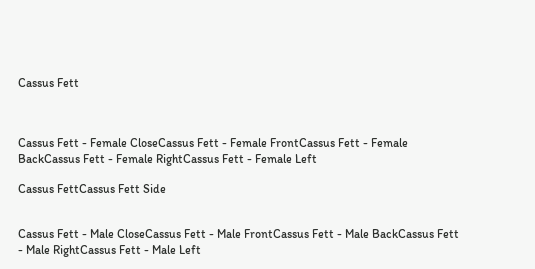Cassus Fett



Cassus Fett - Female CloseCassus Fett - Female FrontCassus Fett - Female BackCassus Fett - Female RightCassus Fett - Female Left

Cassus FettCassus Fett Side


Cassus Fett - Male CloseCassus Fett - Male FrontCassus Fett - Male BackCassus Fett - Male RightCassus Fett - Male Left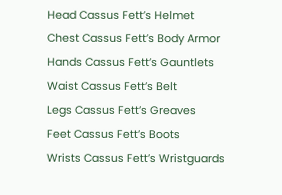Head Cassus Fett’s Helmet
Chest Cassus Fett’s Body Armor
Hands Cassus Fett’s Gauntlets
Waist Cassus Fett’s Belt
Legs Cassus Fett’s Greaves
Feet Cassus Fett’s Boots
Wrists Cassus Fett’s Wristguards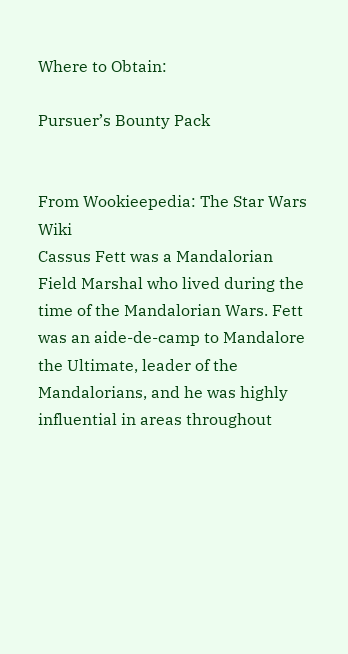Where to Obtain:

Pursuer’s Bounty Pack


From Wookieepedia: The Star Wars Wiki
Cassus Fett was a Mandalorian Field Marshal who lived during the time of the Mandalorian Wars. Fett was an aide-de-camp to Mandalore the Ultimate, leader of the Mandalorians, and he was highly influential in areas throughout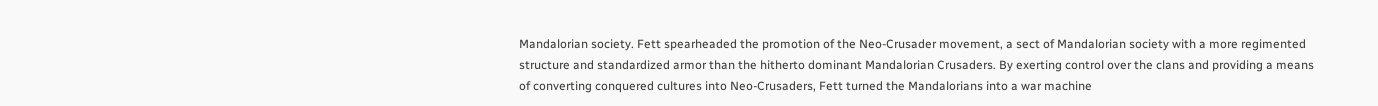Mandalorian society. Fett spearheaded the promotion of the Neo-Crusader movement, a sect of Mandalorian society with a more regimented structure and standardized armor than the hitherto dominant Mandalorian Crusaders. By exerting control over the clans and providing a means of converting conquered cultures into Neo-Crusaders, Fett turned the Mandalorians into a war machine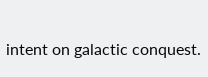intent on galactic conquest.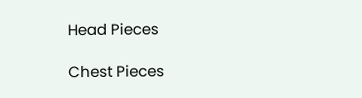Head Pieces

Chest Pieces